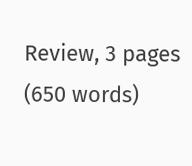Review, 3 pages (650 words)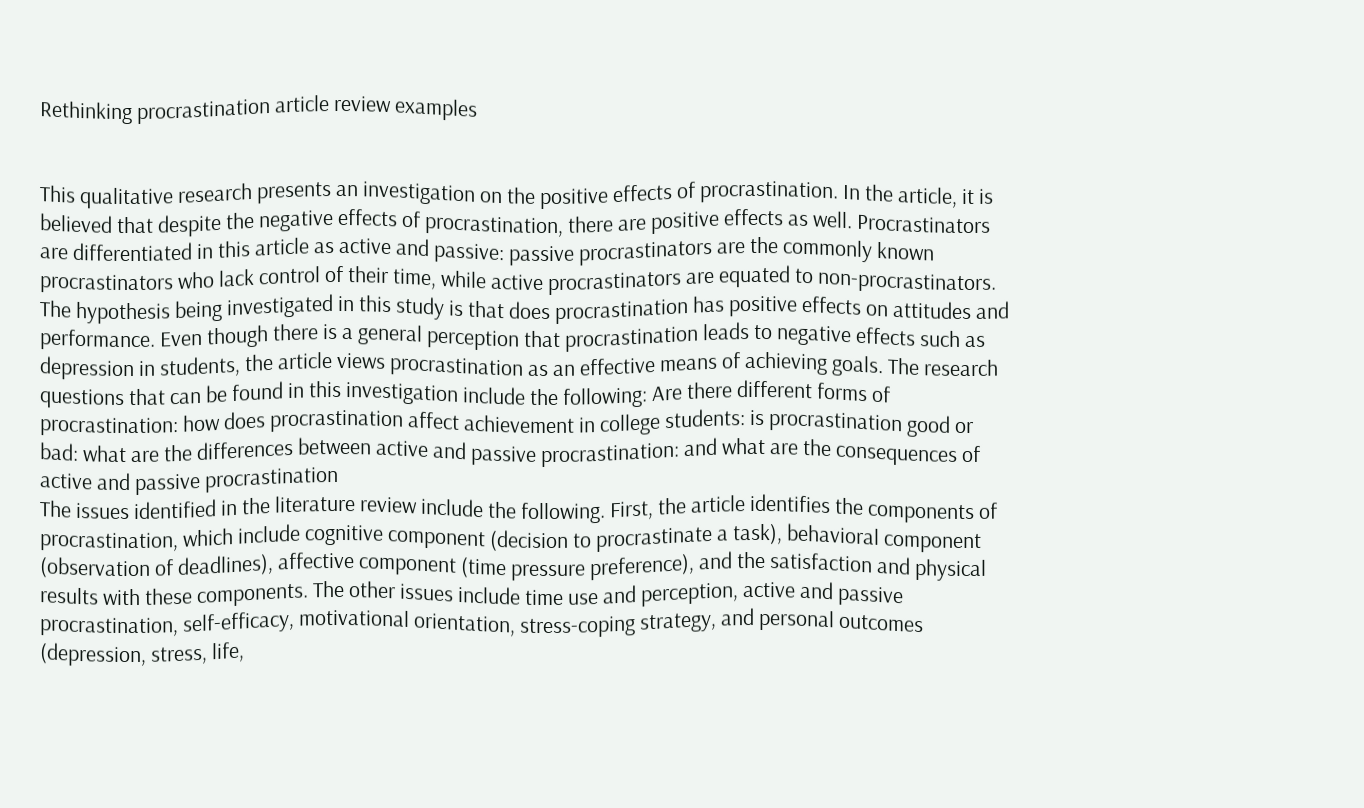Rethinking procrastination article review examples


This qualitative research presents an investigation on the positive effects of procrastination. In the article, it is believed that despite the negative effects of procrastination, there are positive effects as well. Procrastinators are differentiated in this article as active and passive: passive procrastinators are the commonly known procrastinators who lack control of their time, while active procrastinators are equated to non-procrastinators. The hypothesis being investigated in this study is that does procrastination has positive effects on attitudes and performance. Even though there is a general perception that procrastination leads to negative effects such as depression in students, the article views procrastination as an effective means of achieving goals. The research questions that can be found in this investigation include the following: Are there different forms of procrastination: how does procrastination affect achievement in college students: is procrastination good or bad: what are the differences between active and passive procrastination: and what are the consequences of active and passive procrastination
The issues identified in the literature review include the following. First, the article identifies the components of procrastination, which include cognitive component (decision to procrastinate a task), behavioral component (observation of deadlines), affective component (time pressure preference), and the satisfaction and physical results with these components. The other issues include time use and perception, active and passive procrastination, self-efficacy, motivational orientation, stress-coping strategy, and personal outcomes (depression, stress, life,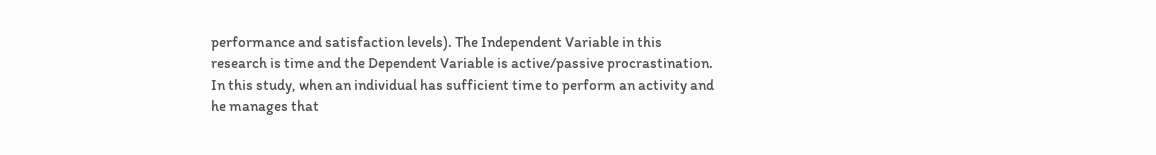performance and satisfaction levels). The Independent Variable in this research is time and the Dependent Variable is active/passive procrastination. In this study, when an individual has sufficient time to perform an activity and he manages that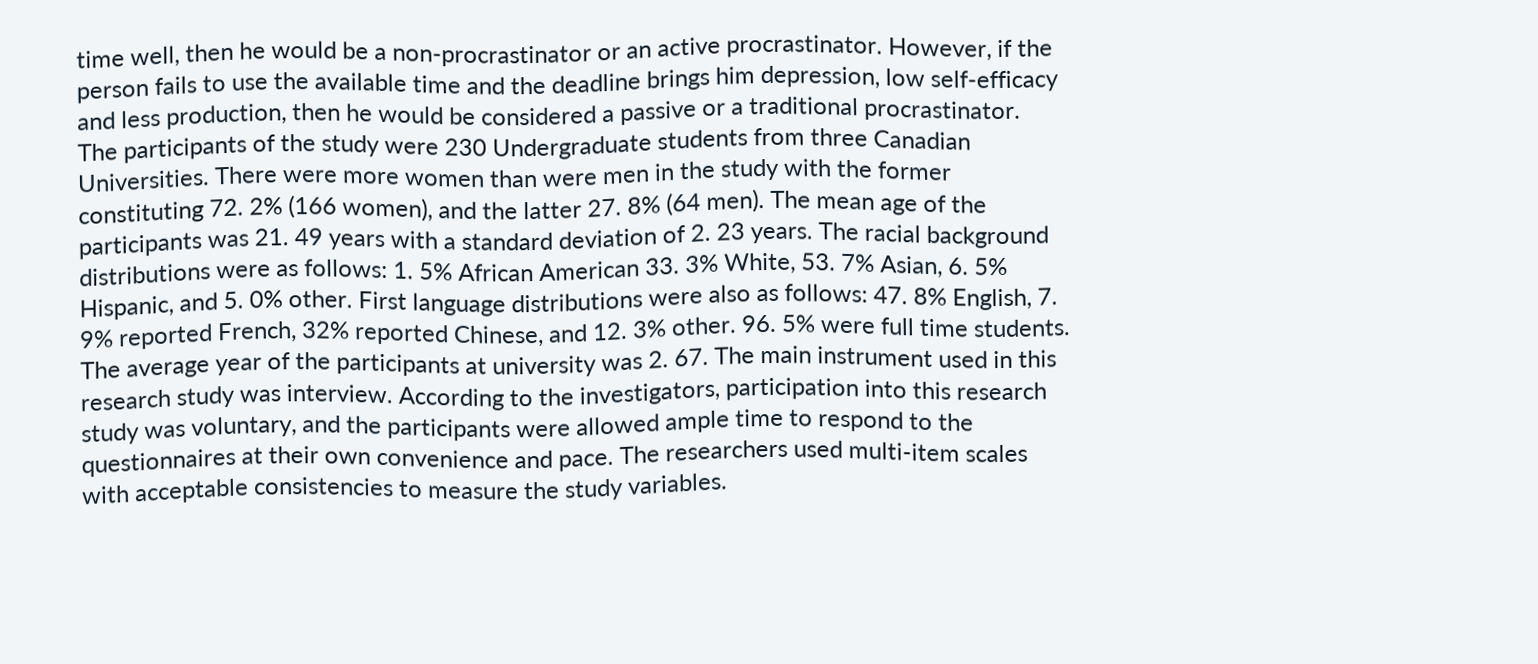time well, then he would be a non-procrastinator or an active procrastinator. However, if the person fails to use the available time and the deadline brings him depression, low self-efficacy and less production, then he would be considered a passive or a traditional procrastinator.
The participants of the study were 230 Undergraduate students from three Canadian Universities. There were more women than were men in the study with the former constituting 72. 2% (166 women), and the latter 27. 8% (64 men). The mean age of the participants was 21. 49 years with a standard deviation of 2. 23 years. The racial background distributions were as follows: 1. 5% African American 33. 3% White, 53. 7% Asian, 6. 5% Hispanic, and 5. 0% other. First language distributions were also as follows: 47. 8% English, 7. 9% reported French, 32% reported Chinese, and 12. 3% other. 96. 5% were full time students. The average year of the participants at university was 2. 67. The main instrument used in this research study was interview. According to the investigators, participation into this research study was voluntary, and the participants were allowed ample time to respond to the questionnaires at their own convenience and pace. The researchers used multi-item scales with acceptable consistencies to measure the study variables.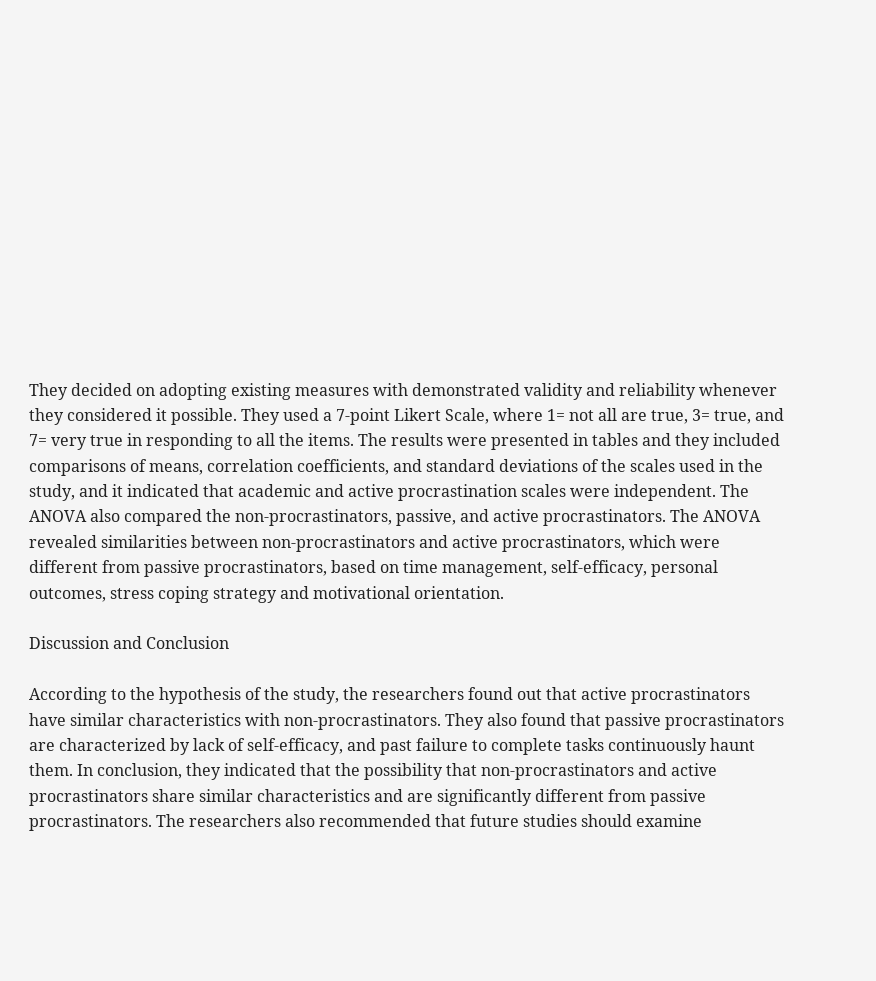They decided on adopting existing measures with demonstrated validity and reliability whenever they considered it possible. They used a 7-point Likert Scale, where 1= not all are true, 3= true, and 7= very true in responding to all the items. The results were presented in tables and they included comparisons of means, correlation coefficients, and standard deviations of the scales used in the study, and it indicated that academic and active procrastination scales were independent. The ANOVA also compared the non-procrastinators, passive, and active procrastinators. The ANOVA revealed similarities between non-procrastinators and active procrastinators, which were different from passive procrastinators, based on time management, self-efficacy, personal outcomes, stress coping strategy and motivational orientation.

Discussion and Conclusion

According to the hypothesis of the study, the researchers found out that active procrastinators have similar characteristics with non-procrastinators. They also found that passive procrastinators are characterized by lack of self-efficacy, and past failure to complete tasks continuously haunt them. In conclusion, they indicated that the possibility that non-procrastinators and active procrastinators share similar characteristics and are significantly different from passive procrastinators. The researchers also recommended that future studies should examine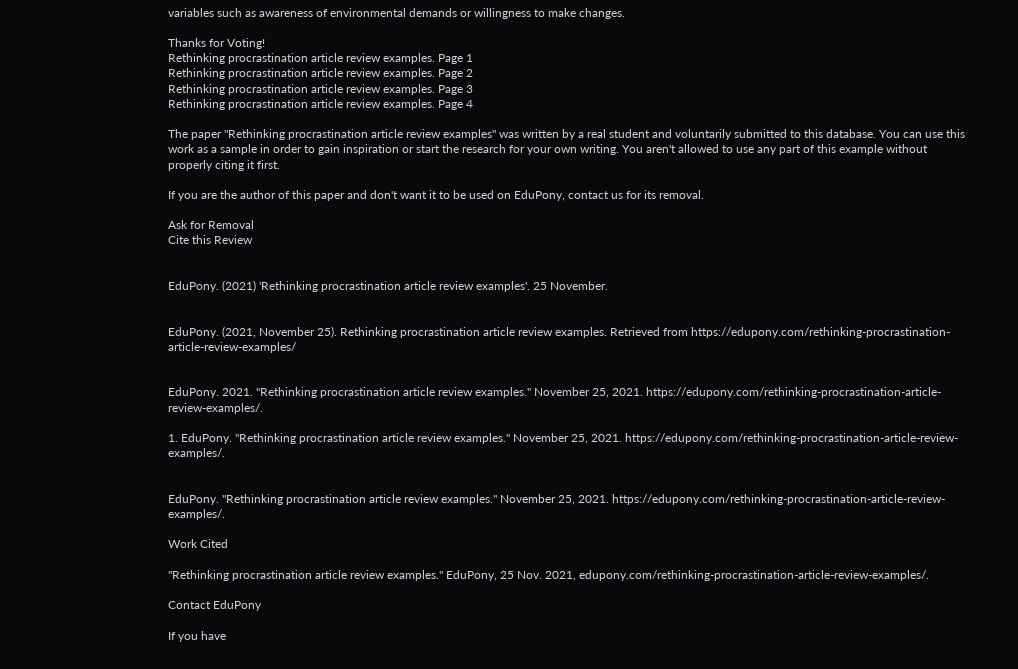variables such as awareness of environmental demands or willingness to make changes.

Thanks for Voting!
Rethinking procrastination article review examples. Page 1
Rethinking procrastination article review examples. Page 2
Rethinking procrastination article review examples. Page 3
Rethinking procrastination article review examples. Page 4

The paper "Rethinking procrastination article review examples" was written by a real student and voluntarily submitted to this database. You can use this work as a sample in order to gain inspiration or start the research for your own writing. You aren't allowed to use any part of this example without properly citing it first.

If you are the author of this paper and don't want it to be used on EduPony, contact us for its removal.

Ask for Removal
Cite this Review


EduPony. (2021) 'Rethinking procrastination article review examples'. 25 November.


EduPony. (2021, November 25). Rethinking procrastination article review examples. Retrieved from https://edupony.com/rethinking-procrastination-article-review-examples/


EduPony. 2021. "Rethinking procrastination article review examples." November 25, 2021. https://edupony.com/rethinking-procrastination-article-review-examples/.

1. EduPony. "Rethinking procrastination article review examples." November 25, 2021. https://edupony.com/rethinking-procrastination-article-review-examples/.


EduPony. "Rethinking procrastination article review examples." November 25, 2021. https://edupony.com/rethinking-procrastination-article-review-examples/.

Work Cited

"Rethinking procrastination article review examples." EduPony, 25 Nov. 2021, edupony.com/rethinking-procrastination-article-review-examples/.

Contact EduPony

If you have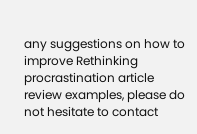any suggestions on how to improve Rethinking procrastination article review examples, please do not hesitate to contact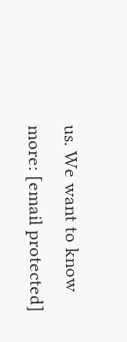us. We want to know more: [email protected]